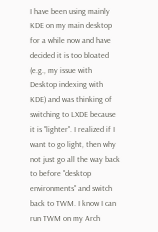I have been using mainly KDE on my main desktop for a while now and have decided it is too bloated (e.g., my issue with Desktop indexing with KDE) and was thinking of switching to LXDE because it is "lighter". I realized if I want to go light, then why not just go all the way back to before "desktop environments" and switch back to TWM. I know I can run TWM on my Arch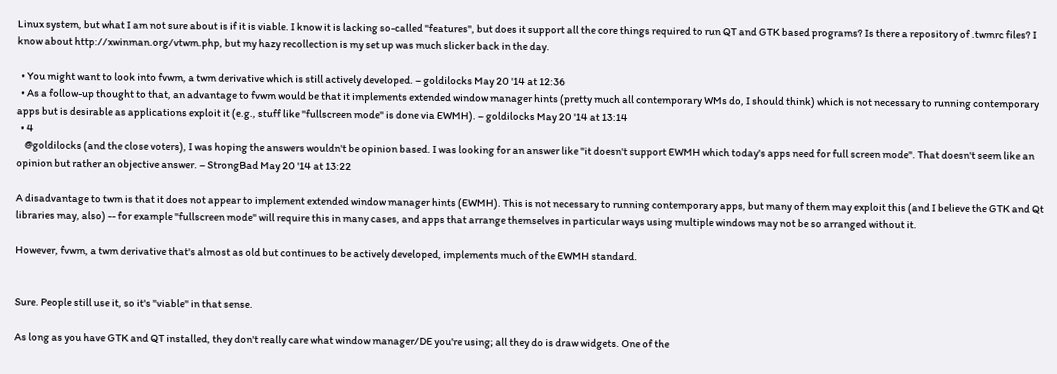Linux system, but what I am not sure about is if it is viable. I know it is lacking so-called "features", but does it support all the core things required to run QT and GTK based programs? Is there a repository of .twmrc files? I know about http://xwinman.org/vtwm.php, but my hazy recollection is my set up was much slicker back in the day.

  • You might want to look into fvwm, a twm derivative which is still actively developed. – goldilocks May 20 '14 at 12:36
  • As a follow-up thought to that, an advantage to fvwm would be that it implements extended window manager hints (pretty much all contemporary WMs do, I should think) which is not necessary to running contemporary apps but is desirable as applications exploit it (e.g., stuff like "fullscreen mode" is done via EWMH). – goldilocks May 20 '14 at 13:14
  • 4
    @goldilocks (and the close voters), I was hoping the answers wouldn't be opinion based. I was looking for an answer like "it doesn't support EWMH which today's apps need for full screen mode". That doesn't seem like an opinion but rather an objective answer. – StrongBad May 20 '14 at 13:22

A disadvantage to twm is that it does not appear to implement extended window manager hints (EWMH). This is not necessary to running contemporary apps, but many of them may exploit this (and I believe the GTK and Qt libraries may, also) -- for example "fullscreen mode" will require this in many cases, and apps that arrange themselves in particular ways using multiple windows may not be so arranged without it.

However, fvwm, a twm derivative that's almost as old but continues to be actively developed, implements much of the EWMH standard.


Sure. People still use it, so it's "viable" in that sense.

As long as you have GTK and QT installed, they don't really care what window manager/DE you're using; all they do is draw widgets. One of the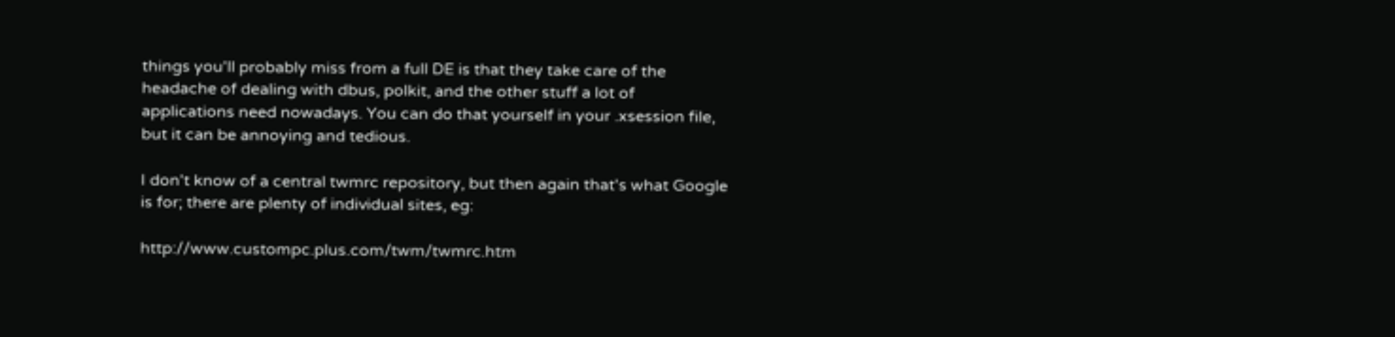things you'll probably miss from a full DE is that they take care of the headache of dealing with dbus, polkit, and the other stuff a lot of applications need nowadays. You can do that yourself in your .xsession file, but it can be annoying and tedious.

I don't know of a central twmrc repository, but then again that's what Google is for; there are plenty of individual sites, eg:

http://www.custompc.plus.com/twm/twmrc.htm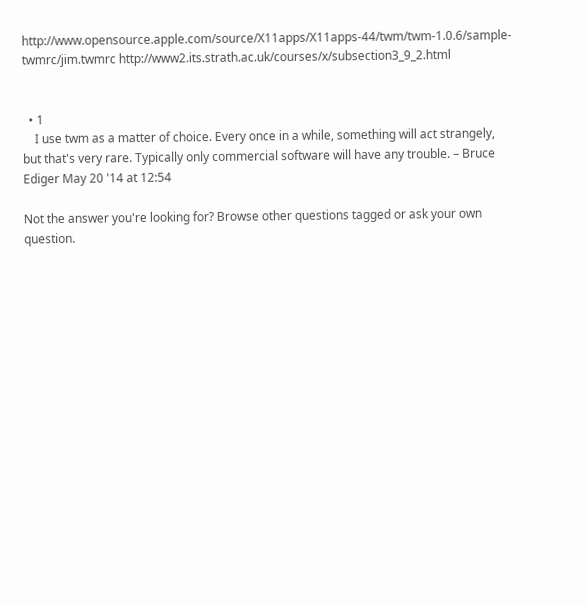http://www.opensource.apple.com/source/X11apps/X11apps-44/twm/twm-1.0.6/sample-twmrc/jim.twmrc http://www2.its.strath.ac.uk/courses/x/subsection3_9_2.html


  • 1
    I use twm as a matter of choice. Every once in a while, something will act strangely, but that's very rare. Typically only commercial software will have any trouble. – Bruce Ediger May 20 '14 at 12:54

Not the answer you're looking for? Browse other questions tagged or ask your own question.